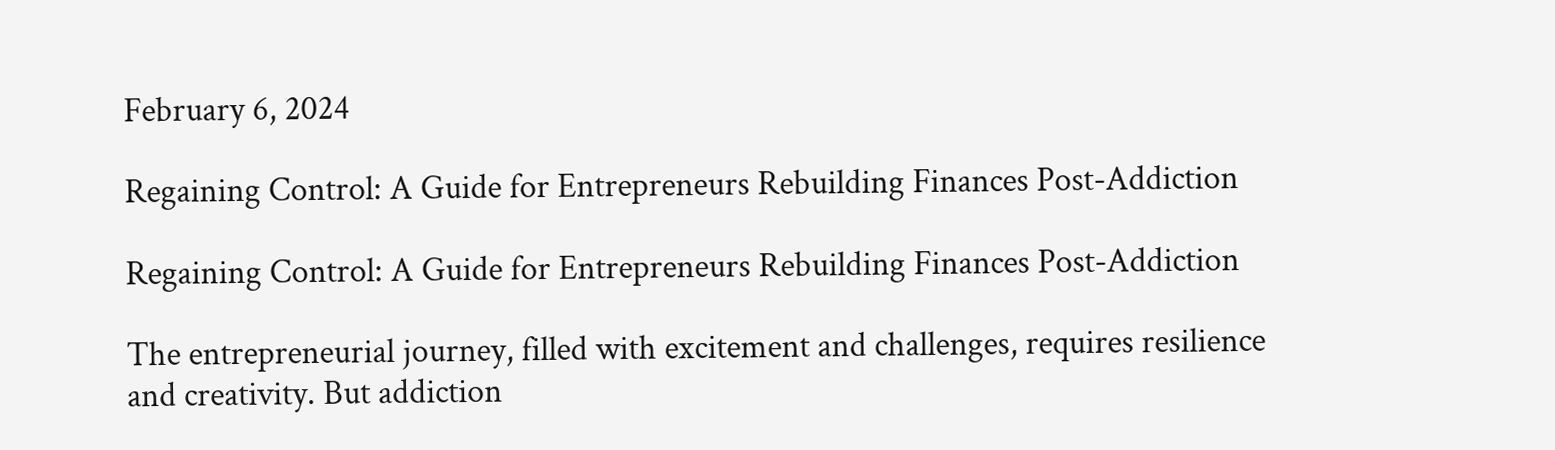February 6, 2024

Regaining Control: A Guide for Entrepreneurs Rebuilding Finances Post-Addiction

Regaining Control: A Guide for Entrepreneurs Rebuilding Finances Post-Addiction

The entrepreneurial journey, filled with excitement and challenges, requires resilience and creativity. But addiction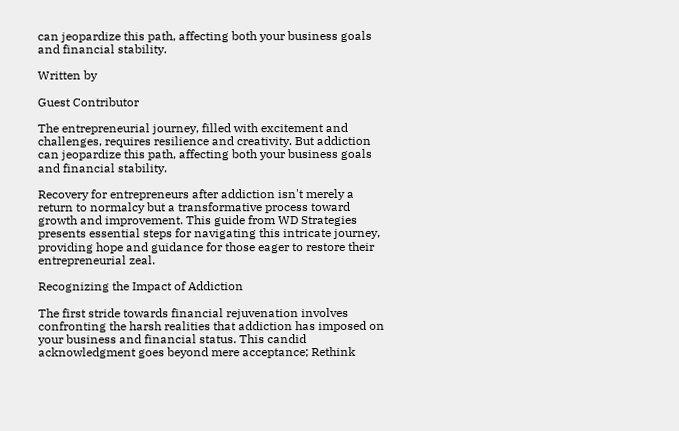can jeopardize this path, affecting both your business goals and financial stability.

Written by

Guest Contributor

The entrepreneurial journey, filled with excitement and challenges, requires resilience and creativity. But addiction can jeopardize this path, affecting both your business goals and financial stability.

Recovery for entrepreneurs after addiction isn't merely a return to normalcy but a transformative process toward growth and improvement. This guide from WD Strategies presents essential steps for navigating this intricate journey, providing hope and guidance for those eager to restore their entrepreneurial zeal.

Recognizing the Impact of Addiction

The first stride towards financial rejuvenation involves confronting the harsh realities that addiction has imposed on your business and financial status. This candid acknowledgment goes beyond mere acceptance; Rethink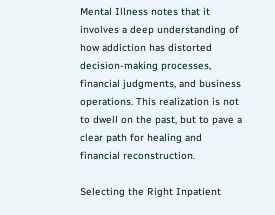Mental Illness notes that it involves a deep understanding of how addiction has distorted decision-making processes, financial judgments, and business operations. This realization is not to dwell on the past, but to pave a clear path for healing and financial reconstruction.

Selecting the Right Inpatient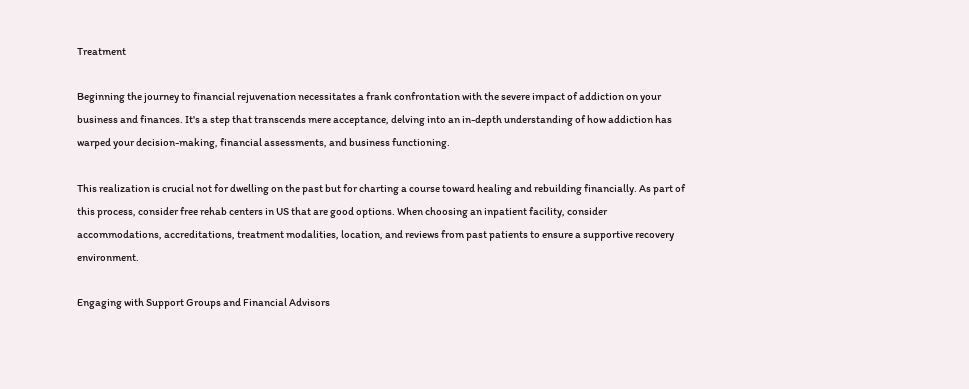Treatment

Beginning the journey to financial rejuvenation necessitates a frank confrontation with the severe impact of addiction on your business and finances. It's a step that transcends mere acceptance, delving into an in-depth understanding of how addiction has warped your decision-making, financial assessments, and business functioning.

This realization is crucial not for dwelling on the past but for charting a course toward healing and rebuilding financially. As part of this process, consider free rehab centers in US that are good options. When choosing an inpatient facility, consider accommodations, accreditations, treatment modalities, location, and reviews from past patients to ensure a supportive recovery environment.

Engaging with Support Groups and Financial Advisors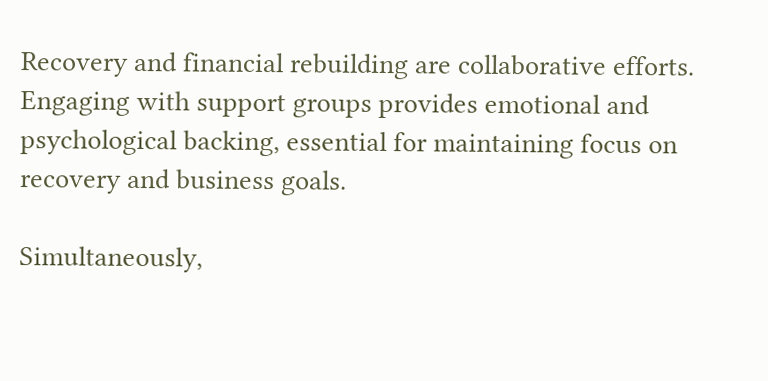Recovery and financial rebuilding are collaborative efforts. Engaging with support groups provides emotional and psychological backing, essential for maintaining focus on recovery and business goals.

Simultaneously,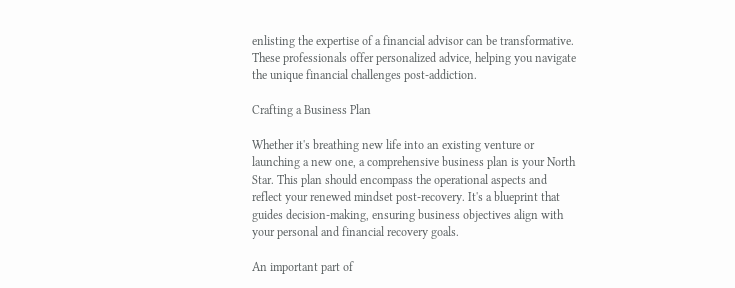enlisting the expertise of a financial advisor can be transformative. These professionals offer personalized advice, helping you navigate the unique financial challenges post-addiction.

Crafting a Business Plan

Whether it's breathing new life into an existing venture or launching a new one, a comprehensive business plan is your North Star. This plan should encompass the operational aspects and reflect your renewed mindset post-recovery. It's a blueprint that guides decision-making, ensuring business objectives align with your personal and financial recovery goals.

An important part of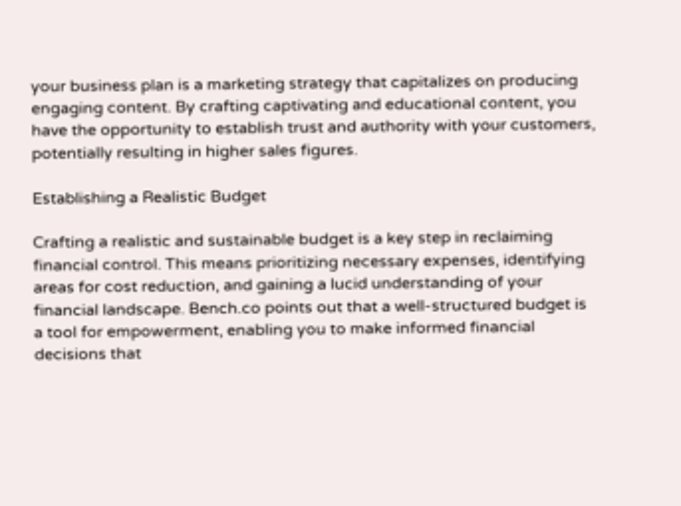your business plan is a marketing strategy that capitalizes on producing engaging content. By crafting captivating and educational content, you have the opportunity to establish trust and authority with your customers, potentially resulting in higher sales figures.

Establishing a Realistic Budget

Crafting a realistic and sustainable budget is a key step in reclaiming financial control. This means prioritizing necessary expenses, identifying areas for cost reduction, and gaining a lucid understanding of your financial landscape. Bench.co points out that a well-structured budget is a tool for empowerment, enabling you to make informed financial decisions that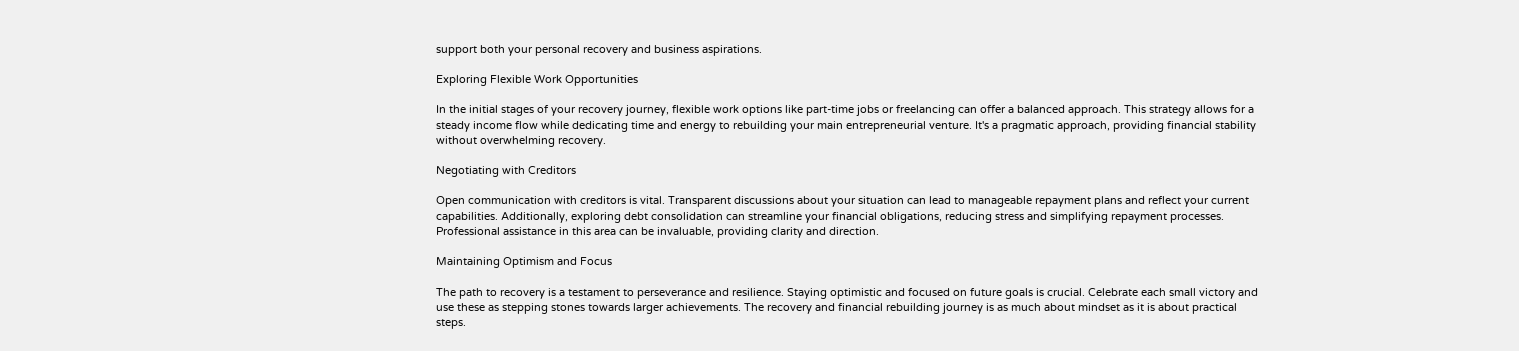support both your personal recovery and business aspirations.

Exploring Flexible Work Opportunities

In the initial stages of your recovery journey, flexible work options like part-time jobs or freelancing can offer a balanced approach. This strategy allows for a steady income flow while dedicating time and energy to rebuilding your main entrepreneurial venture. It's a pragmatic approach, providing financial stability without overwhelming recovery.

Negotiating with Creditors

Open communication with creditors is vital. Transparent discussions about your situation can lead to manageable repayment plans and reflect your current capabilities. Additionally, exploring debt consolidation can streamline your financial obligations, reducing stress and simplifying repayment processes. Professional assistance in this area can be invaluable, providing clarity and direction.

Maintaining Optimism and Focus

The path to recovery is a testament to perseverance and resilience. Staying optimistic and focused on future goals is crucial. Celebrate each small victory and use these as stepping stones towards larger achievements. The recovery and financial rebuilding journey is as much about mindset as it is about practical steps.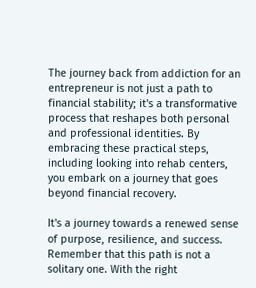The journey back from addiction for an entrepreneur is not just a path to financial stability; it's a transformative process that reshapes both personal and professional identities. By embracing these practical steps, including looking into rehab centers, you embark on a journey that goes beyond financial recovery.

It's a journey towards a renewed sense of purpose, resilience, and success. Remember that this path is not a solitary one. With the right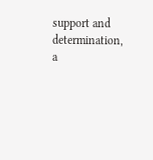support and determination, a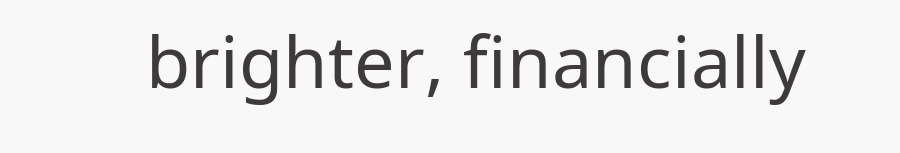brighter, financially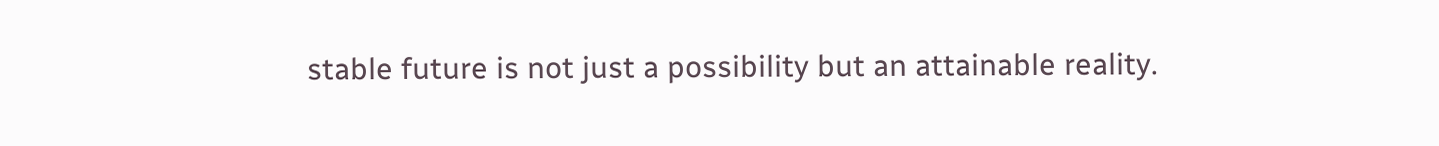stable future is not just a possibility but an attainable reality.